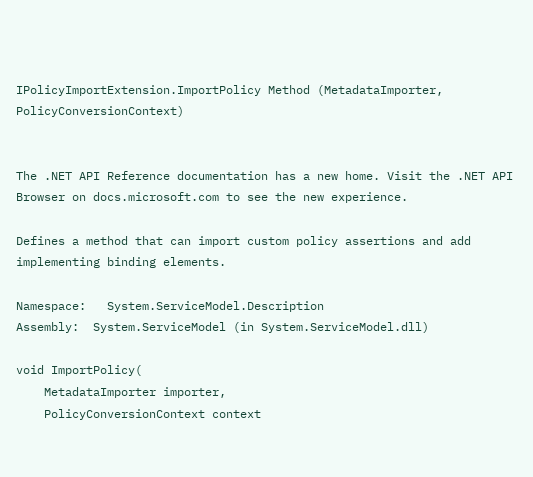IPolicyImportExtension.ImportPolicy Method (MetadataImporter, PolicyConversionContext)


The .NET API Reference documentation has a new home. Visit the .NET API Browser on docs.microsoft.com to see the new experience.

Defines a method that can import custom policy assertions and add implementing binding elements.

Namespace:   System.ServiceModel.Description
Assembly:  System.ServiceModel (in System.ServiceModel.dll)

void ImportPolicy(
    MetadataImporter importer,
    PolicyConversionContext context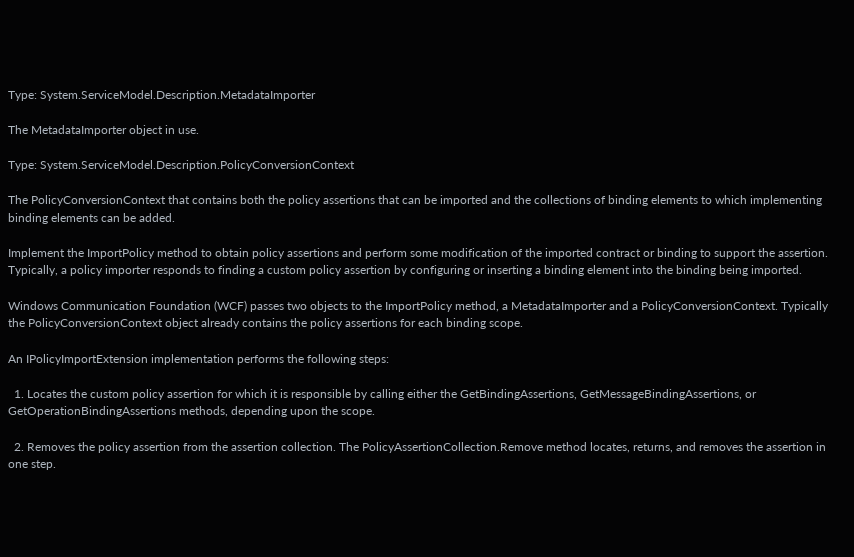Type: System.ServiceModel.Description.MetadataImporter

The MetadataImporter object in use.

Type: System.ServiceModel.Description.PolicyConversionContext

The PolicyConversionContext that contains both the policy assertions that can be imported and the collections of binding elements to which implementing binding elements can be added.

Implement the ImportPolicy method to obtain policy assertions and perform some modification of the imported contract or binding to support the assertion. Typically, a policy importer responds to finding a custom policy assertion by configuring or inserting a binding element into the binding being imported.

Windows Communication Foundation (WCF) passes two objects to the ImportPolicy method, a MetadataImporter and a PolicyConversionContext. Typically the PolicyConversionContext object already contains the policy assertions for each binding scope.

An IPolicyImportExtension implementation performs the following steps:

  1. Locates the custom policy assertion for which it is responsible by calling either the GetBindingAssertions, GetMessageBindingAssertions, or GetOperationBindingAssertions methods, depending upon the scope.

  2. Removes the policy assertion from the assertion collection. The PolicyAssertionCollection.Remove method locates, returns, and removes the assertion in one step.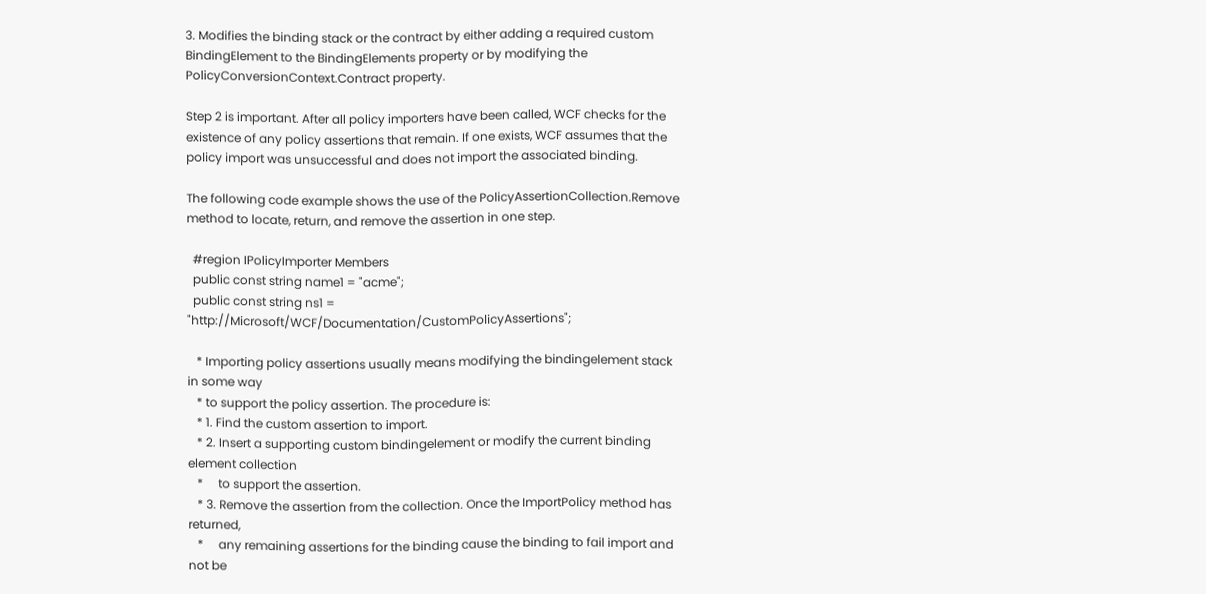3. Modifies the binding stack or the contract by either adding a required custom BindingElement to the BindingElements property or by modifying the PolicyConversionContext.Contract property.

Step 2 is important. After all policy importers have been called, WCF checks for the existence of any policy assertions that remain. If one exists, WCF assumes that the policy import was unsuccessful and does not import the associated binding.

The following code example shows the use of the PolicyAssertionCollection.Remove method to locate, return, and remove the assertion in one step.

  #region IPolicyImporter Members
  public const string name1 = "acme";
  public const string ns1 = "http://Microsoft/WCF/Documentation/CustomPolicyAssertions";

   * Importing policy assertions usually means modifying the bindingelement stack in some way
   * to support the policy assertion. The procedure is:
   * 1. Find the custom assertion to import.
   * 2. Insert a supporting custom bindingelement or modify the current binding element collection
   *     to support the assertion.
   * 3. Remove the assertion from the collection. Once the ImportPolicy method has returned,
   *     any remaining assertions for the binding cause the binding to fail import and not be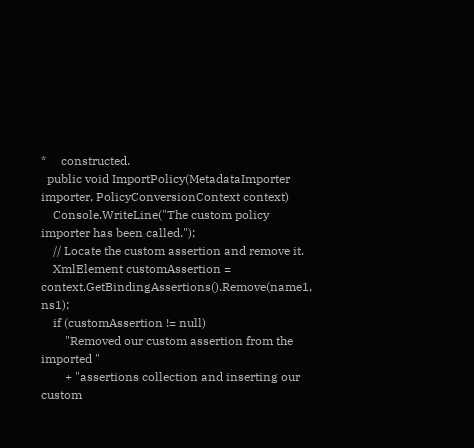*     constructed.
  public void ImportPolicy(MetadataImporter importer, PolicyConversionContext context)
    Console.WriteLine("The custom policy importer has been called.");
    // Locate the custom assertion and remove it.
    XmlElement customAssertion = context.GetBindingAssertions().Remove(name1, ns1);
    if (customAssertion != null)
        "Removed our custom assertion from the imported "
        + "assertions collection and inserting our custom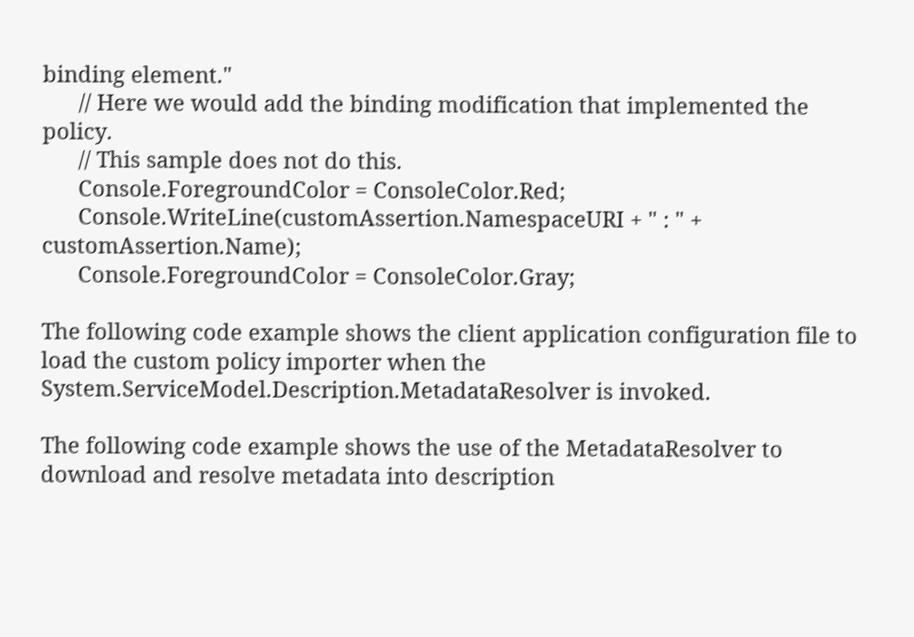binding element."
      // Here we would add the binding modification that implemented the policy.
      // This sample does not do this.
      Console.ForegroundColor = ConsoleColor.Red;
      Console.WriteLine(customAssertion.NamespaceURI + " : " + customAssertion.Name);
      Console.ForegroundColor = ConsoleColor.Gray;

The following code example shows the client application configuration file to load the custom policy importer when the System.ServiceModel.Description.MetadataResolver is invoked.

The following code example shows the use of the MetadataResolver to download and resolve metadata into description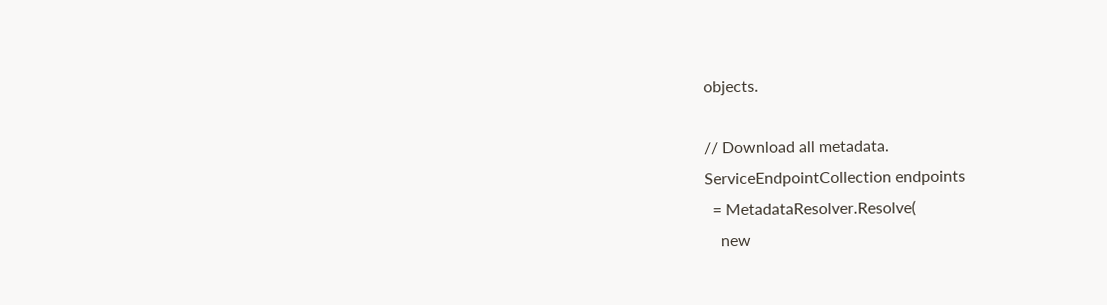objects.

// Download all metadata.
ServiceEndpointCollection endpoints
  = MetadataResolver.Resolve(
    new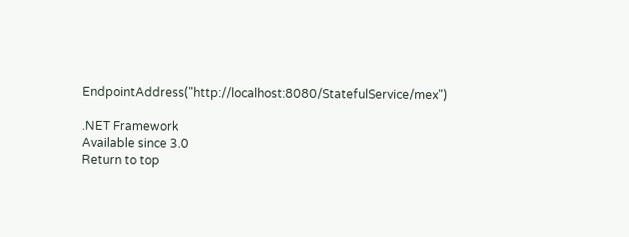EndpointAddress("http://localhost:8080/StatefulService/mex")

.NET Framework
Available since 3.0
Return to top